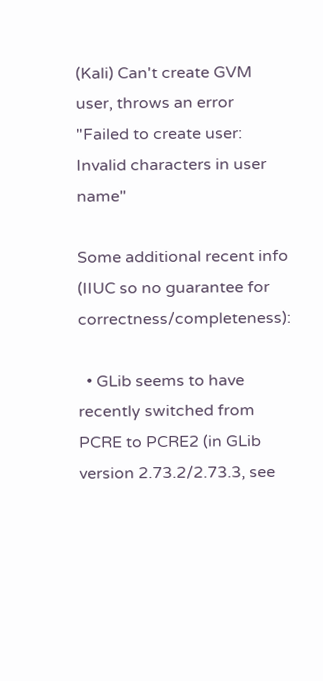(Kali) Can't create GVM user, throws an error "Failed to create user: Invalid characters in user name"

Some additional recent info (IIUC so no guarantee for correctness/completeness):

  • GLib seems to have recently switched from PCRE to PCRE2 (in GLib version 2.73.2/2.73.3, see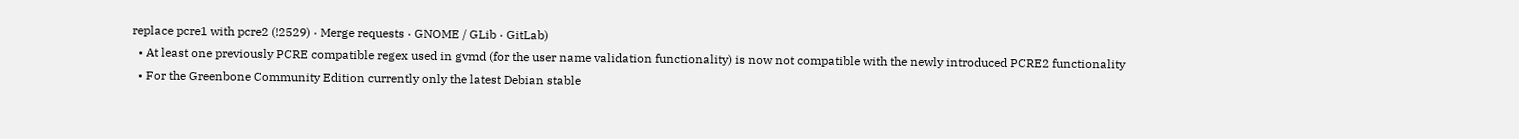replace pcre1 with pcre2 (!2529) · Merge requests · GNOME / GLib · GitLab)
  • At least one previously PCRE compatible regex used in gvmd (for the user name validation functionality) is now not compatible with the newly introduced PCRE2 functionality
  • For the Greenbone Community Edition currently only the latest Debian stable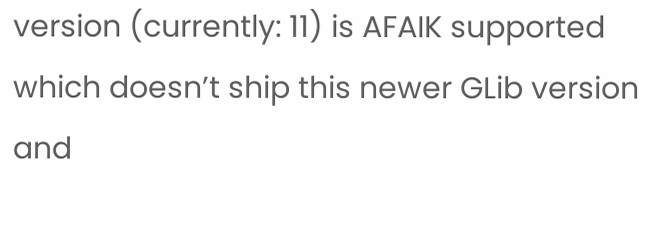version (currently: 11) is AFAIK supported which doesn’t ship this newer GLib version and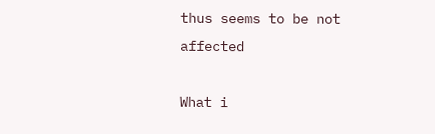thus seems to be not affected

What i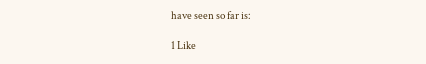have seen so far is:

1 Like